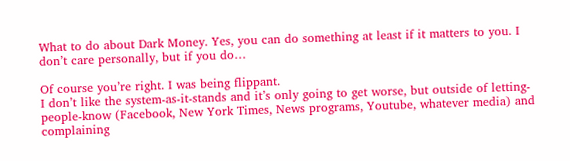What to do about Dark Money. Yes, you can do something at least if it matters to you. I don’t care personally, but if you do…

Of course you’re right. I was being flippant.
I don’t like the system-as-it-stands and it’s only going to get worse, but outside of letting-people-know (Facebook, New York Times, News programs, Youtube, whatever media) and complaining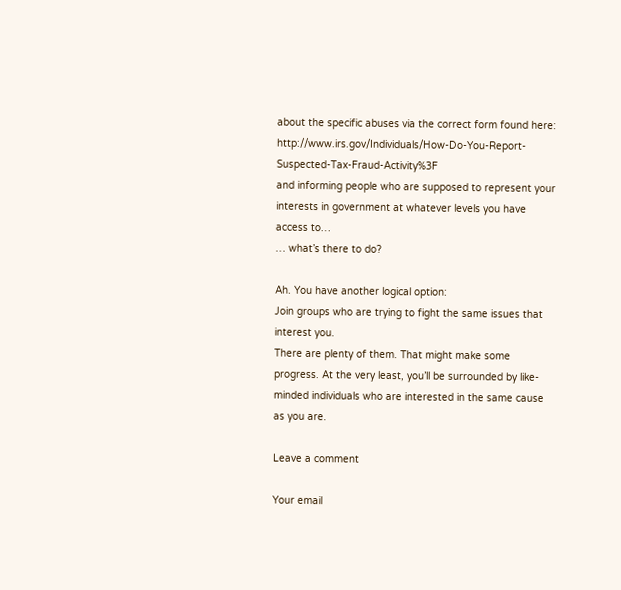about the specific abuses via the correct form found here: http://www.irs.gov/Individuals/How-Do-You-Report-Suspected-Tax-Fraud-Activity%3F
and informing people who are supposed to represent your interests in government at whatever levels you have access to…
… what’s there to do?

Ah. You have another logical option:
Join groups who are trying to fight the same issues that interest you.
There are plenty of them. That might make some progress. At the very least, you’ll be surrounded by like-minded individuals who are interested in the same cause as you are.

Leave a comment

Your email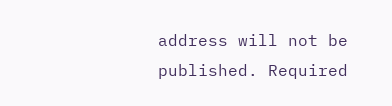address will not be published. Required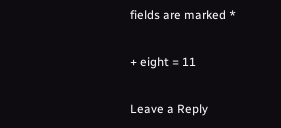fields are marked *

+ eight = 11

Leave a Reply